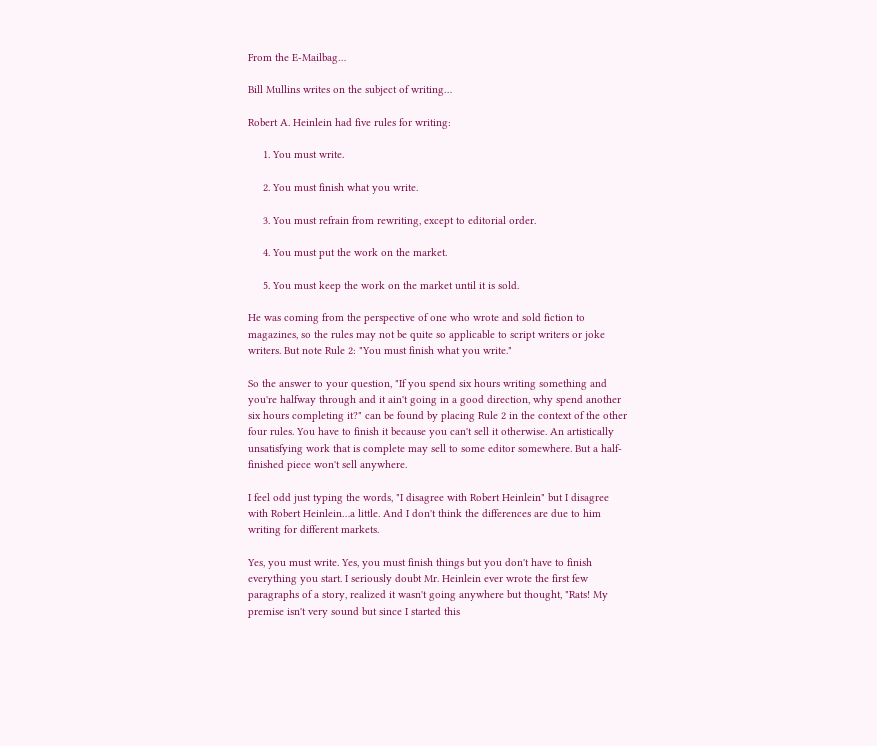From the E-Mailbag…

Bill Mullins writes on the subject of writing…

Robert A. Heinlein had five rules for writing:

     1. You must write.

     2. You must finish what you write.

     3. You must refrain from rewriting, except to editorial order.

     4. You must put the work on the market.

     5. You must keep the work on the market until it is sold.

He was coming from the perspective of one who wrote and sold fiction to magazines, so the rules may not be quite so applicable to script writers or joke writers. But note Rule 2: "You must finish what you write."

So the answer to your question, "If you spend six hours writing something and you're halfway through and it ain't going in a good direction, why spend another six hours completing it?" can be found by placing Rule 2 in the context of the other four rules. You have to finish it because you can't sell it otherwise. An artistically unsatisfying work that is complete may sell to some editor somewhere. But a half-finished piece won't sell anywhere.

I feel odd just typing the words, "I disagree with Robert Heinlein" but I disagree with Robert Heinlein…a little. And I don't think the differences are due to him writing for different markets.

Yes, you must write. Yes, you must finish things but you don't have to finish everything you start. I seriously doubt Mr. Heinlein ever wrote the first few paragraphs of a story, realized it wasn't going anywhere but thought, "Rats! My premise isn't very sound but since I started this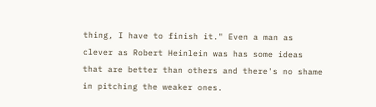thing, I have to finish it." Even a man as clever as Robert Heinlein was has some ideas that are better than others and there's no shame in pitching the weaker ones.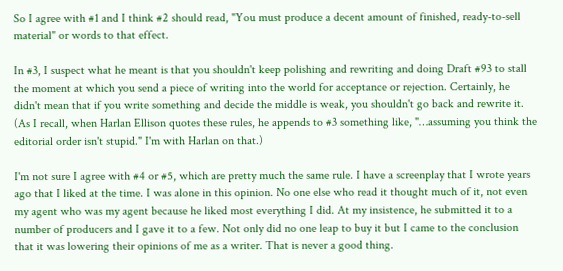So I agree with #1 and I think #2 should read, "You must produce a decent amount of finished, ready-to-sell material" or words to that effect.

In #3, I suspect what he meant is that you shouldn't keep polishing and rewriting and doing Draft #93 to stall the moment at which you send a piece of writing into the world for acceptance or rejection. Certainly, he didn't mean that if you write something and decide the middle is weak, you shouldn't go back and rewrite it. (As I recall, when Harlan Ellison quotes these rules, he appends to #3 something like, "…assuming you think the editorial order isn't stupid." I'm with Harlan on that.)

I'm not sure I agree with #4 or #5, which are pretty much the same rule. I have a screenplay that I wrote years ago that I liked at the time. I was alone in this opinion. No one else who read it thought much of it, not even my agent who was my agent because he liked most everything I did. At my insistence, he submitted it to a number of producers and I gave it to a few. Not only did no one leap to buy it but I came to the conclusion that it was lowering their opinions of me as a writer. That is never a good thing.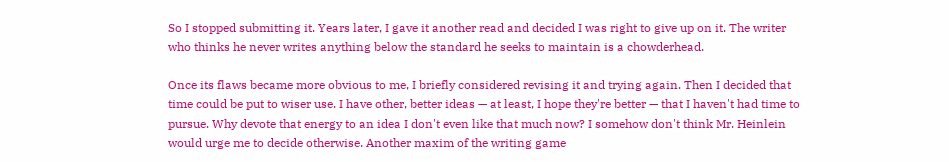So I stopped submitting it. Years later, I gave it another read and decided I was right to give up on it. The writer who thinks he never writes anything below the standard he seeks to maintain is a chowderhead.

Once its flaws became more obvious to me, I briefly considered revising it and trying again. Then I decided that time could be put to wiser use. I have other, better ideas — at least, I hope they're better — that I haven't had time to pursue. Why devote that energy to an idea I don't even like that much now? I somehow don't think Mr. Heinlein would urge me to decide otherwise. Another maxim of the writing game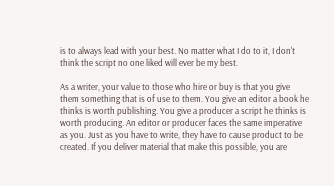is to always lead with your best. No matter what I do to it, I don't think the script no one liked will ever be my best.

As a writer, your value to those who hire or buy is that you give them something that is of use to them. You give an editor a book he thinks is worth publishing. You give a producer a script he thinks is worth producing. An editor or producer faces the same imperative as you. Just as you have to write, they have to cause product to be created. If you deliver material that make this possible, you are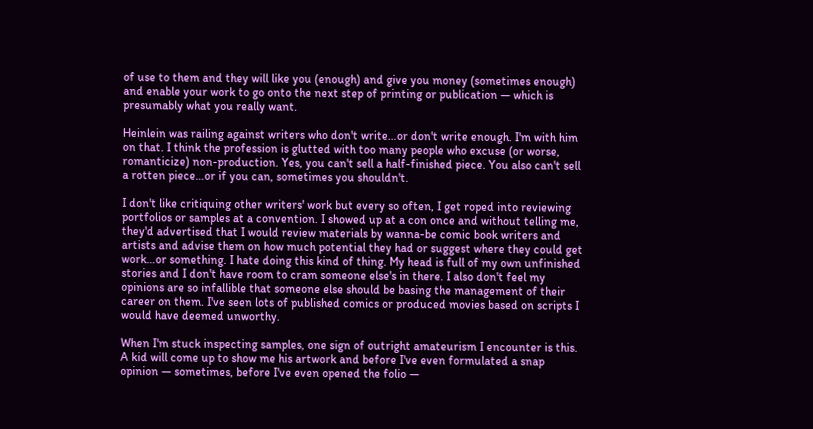of use to them and they will like you (enough) and give you money (sometimes enough) and enable your work to go onto the next step of printing or publication — which is presumably what you really want.

Heinlein was railing against writers who don't write…or don't write enough. I'm with him on that. I think the profession is glutted with too many people who excuse (or worse, romanticize) non-production. Yes, you can't sell a half-finished piece. You also can't sell a rotten piece…or if you can, sometimes you shouldn't.

I don't like critiquing other writers' work but every so often, I get roped into reviewing portfolios or samples at a convention. I showed up at a con once and without telling me, they'd advertised that I would review materials by wanna-be comic book writers and artists and advise them on how much potential they had or suggest where they could get work…or something. I hate doing this kind of thing. My head is full of my own unfinished stories and I don't have room to cram someone else's in there. I also don't feel my opinions are so infallible that someone else should be basing the management of their career on them. I've seen lots of published comics or produced movies based on scripts I would have deemed unworthy.

When I'm stuck inspecting samples, one sign of outright amateurism I encounter is this. A kid will come up to show me his artwork and before I've even formulated a snap opinion — sometimes, before I've even opened the folio —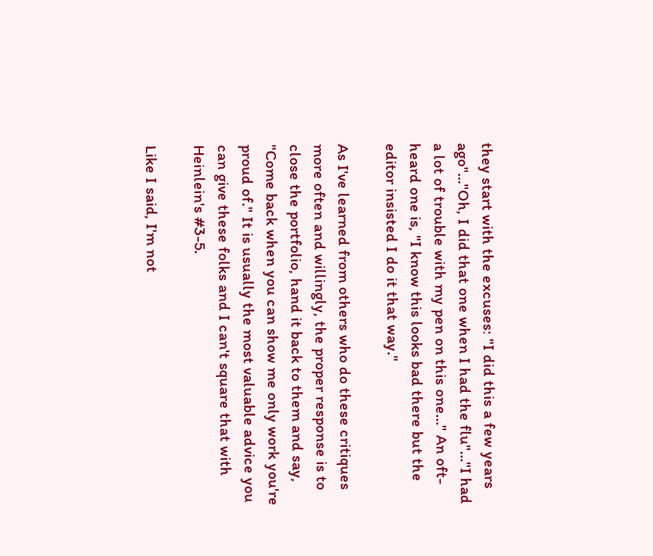they start with the excuses: "I did this a few years ago"…"Oh, I did that one when I had the flu"…"I had a lot of trouble with my pen on this one…" An oft-heard one is, "I know this looks bad there but the editor insisted I do it that way."

As I've learned from others who do these critiques more often and willingly, the proper response is to close the portfolio, hand it back to them and say, "Come back when you can show me only work you're proud of." It is usually the most valuable advice you can give these folks and I can't square that with Heinlein's #3-5.

Like I said, I'm not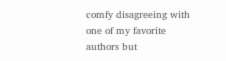comfy disagreeing with one of my favorite authors but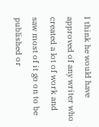I think he would have approved of any writer who created a lot of work and saw most of it go on to be published or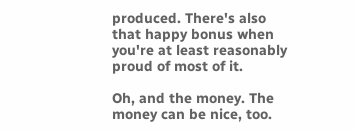produced. There's also that happy bonus when you're at least reasonably proud of most of it.

Oh, and the money. The money can be nice, too.